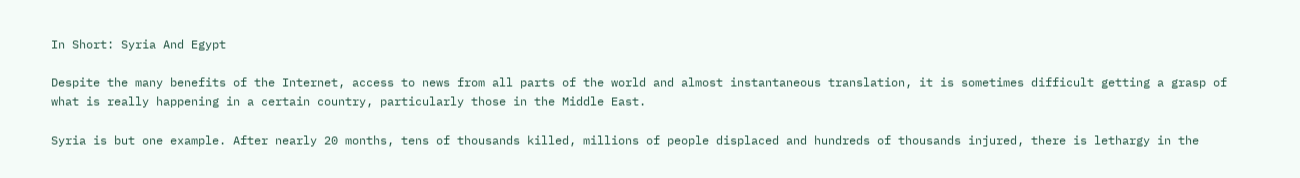In Short: Syria And Egypt

Despite the many benefits of the Internet, access to news from all parts of the world and almost instantaneous translation, it is sometimes difficult getting a grasp of what is really happening in a certain country, particularly those in the Middle East.

Syria is but one example. After nearly 20 months, tens of thousands killed, millions of people displaced and hundreds of thousands injured, there is lethargy in the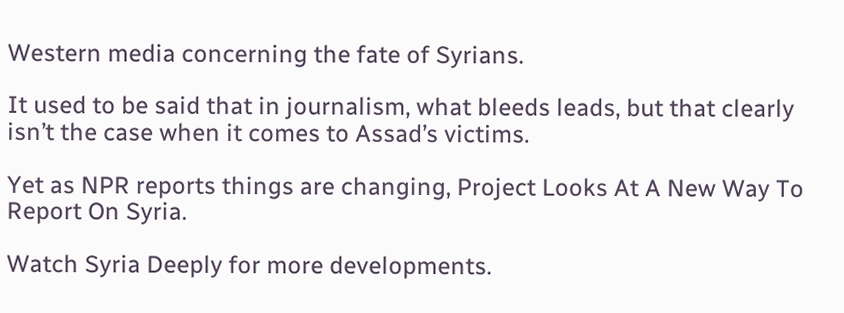Western media concerning the fate of Syrians.

It used to be said that in journalism, what bleeds leads, but that clearly isn’t the case when it comes to Assad’s victims.

Yet as NPR reports things are changing, Project Looks At A New Way To Report On Syria.

Watch Syria Deeply for more developments.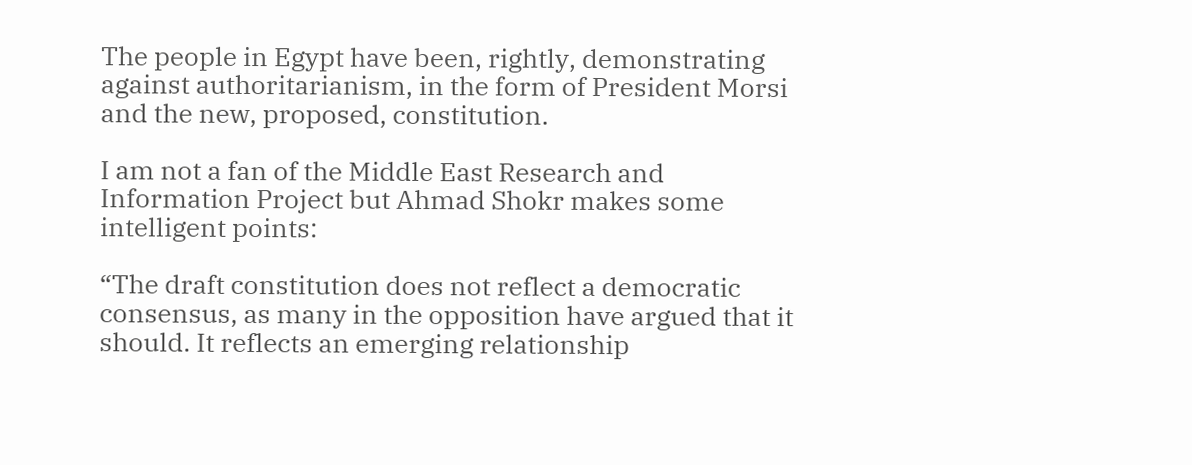The people in Egypt have been, rightly, demonstrating against authoritarianism, in the form of President Morsi and the new, proposed, constitution.

I am not a fan of the Middle East Research and Information Project but Ahmad Shokr makes some intelligent points:

“The draft constitution does not reflect a democratic consensus, as many in the opposition have argued that it should. It reflects an emerging relationship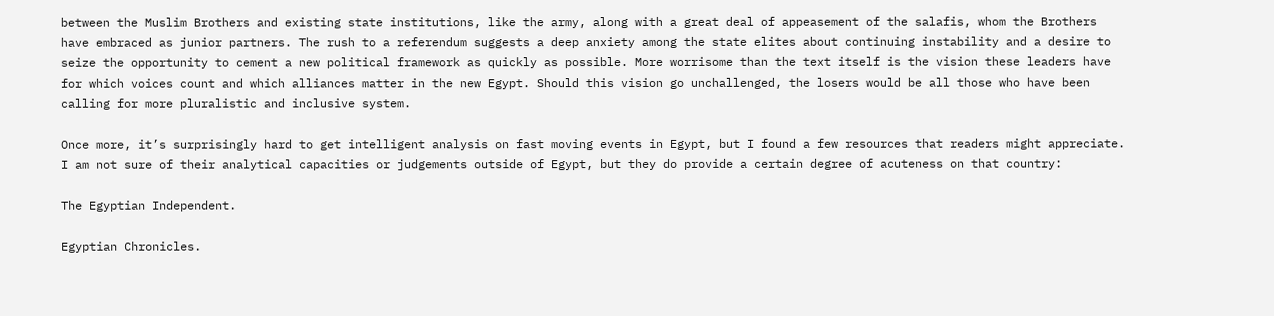between the Muslim Brothers and existing state institutions, like the army, along with a great deal of appeasement of the salafis, whom the Brothers have embraced as junior partners. The rush to a referendum suggests a deep anxiety among the state elites about continuing instability and a desire to seize the opportunity to cement a new political framework as quickly as possible. More worrisome than the text itself is the vision these leaders have for which voices count and which alliances matter in the new Egypt. Should this vision go unchallenged, the losers would be all those who have been calling for more pluralistic and inclusive system.

Once more, it’s surprisingly hard to get intelligent analysis on fast moving events in Egypt, but I found a few resources that readers might appreciate. I am not sure of their analytical capacities or judgements outside of Egypt, but they do provide a certain degree of acuteness on that country:

The Egyptian Independent.

Egyptian Chronicles.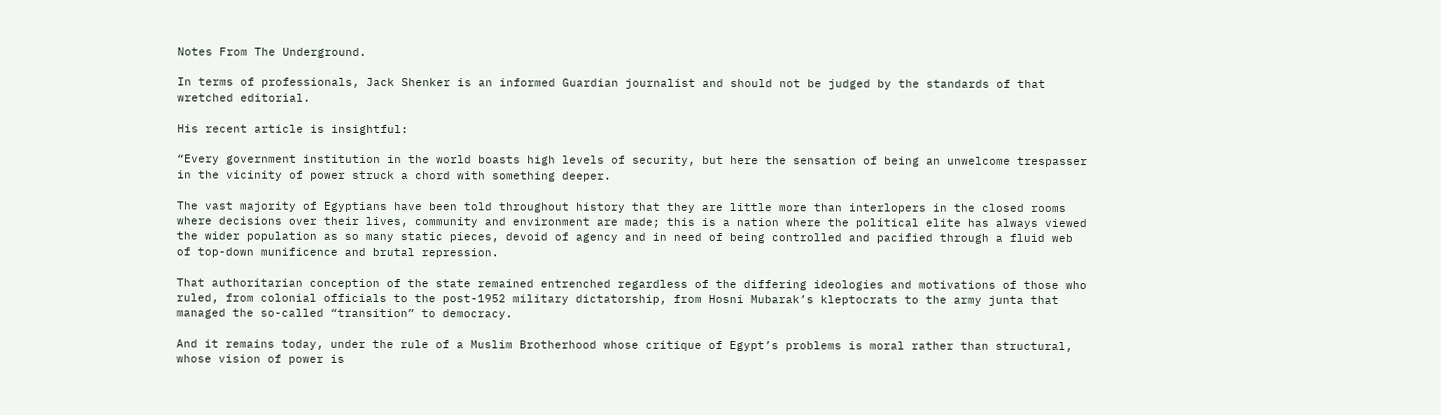Notes From The Underground.

In terms of professionals, Jack Shenker is an informed Guardian journalist and should not be judged by the standards of that wretched editorial.

His recent article is insightful:

“Every government institution in the world boasts high levels of security, but here the sensation of being an unwelcome trespasser in the vicinity of power struck a chord with something deeper.

The vast majority of Egyptians have been told throughout history that they are little more than interlopers in the closed rooms where decisions over their lives, community and environment are made; this is a nation where the political elite has always viewed the wider population as so many static pieces, devoid of agency and in need of being controlled and pacified through a fluid web of top-down munificence and brutal repression.

That authoritarian conception of the state remained entrenched regardless of the differing ideologies and motivations of those who ruled, from colonial officials to the post-1952 military dictatorship, from Hosni Mubarak’s kleptocrats to the army junta that managed the so-called “transition” to democracy.

And it remains today, under the rule of a Muslim Brotherhood whose critique of Egypt’s problems is moral rather than structural, whose vision of power is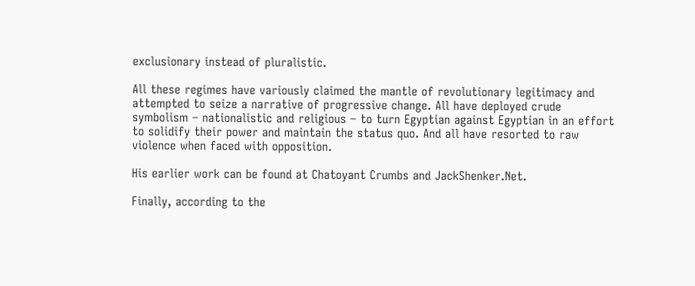exclusionary instead of pluralistic.

All these regimes have variously claimed the mantle of revolutionary legitimacy and attempted to seize a narrative of progressive change. All have deployed crude symbolism – nationalistic and religious – to turn Egyptian against Egyptian in an effort to solidify their power and maintain the status quo. And all have resorted to raw violence when faced with opposition.

His earlier work can be found at Chatoyant Crumbs and JackShenker.Net.

Finally, according to the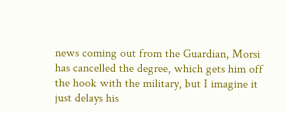news coming out from the Guardian, Morsi has cancelled the degree, which gets him off the hook with the military, but I imagine it just delays his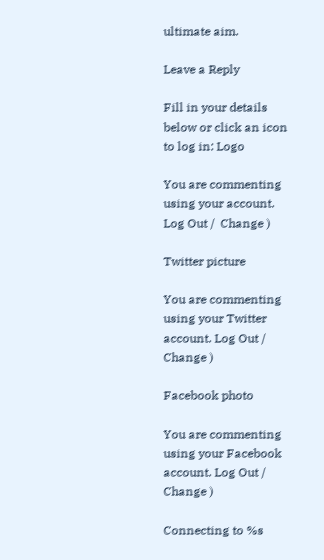ultimate aim.

Leave a Reply

Fill in your details below or click an icon to log in: Logo

You are commenting using your account. Log Out /  Change )

Twitter picture

You are commenting using your Twitter account. Log Out /  Change )

Facebook photo

You are commenting using your Facebook account. Log Out /  Change )

Connecting to %s